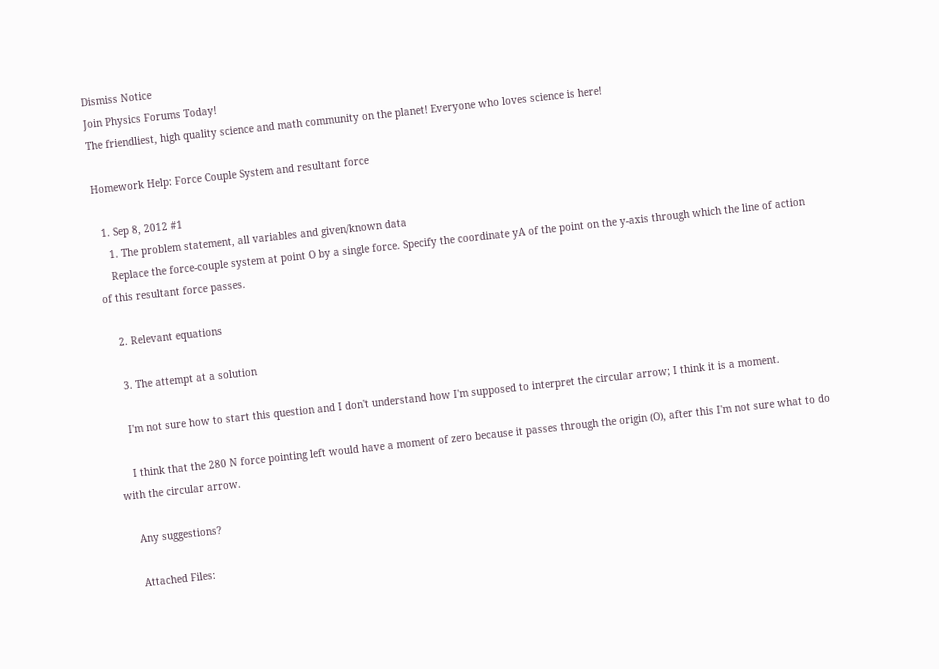Dismiss Notice
Join Physics Forums Today!
The friendliest, high quality science and math community on the planet! Everyone who loves science is here!

Homework Help: Force Couple System and resultant force

  1. Sep 8, 2012 #1
    1. The problem statement, all variables and given/known data
    Replace the force-couple system at point O by a single force. Specify the coordinate yA of the point on the y-axis through which the line of action of this resultant force passes.

    2. Relevant equations

    3. The attempt at a solution

    I'm not sure how to start this question and I don't understand how I'm supposed to interpret the circular arrow; I think it is a moment.

    I think that the 280 N force pointing left would have a moment of zero because it passes through the origin (O), after this I'm not sure what to do with the circular arrow.

    Any suggestions?

    Attached Files: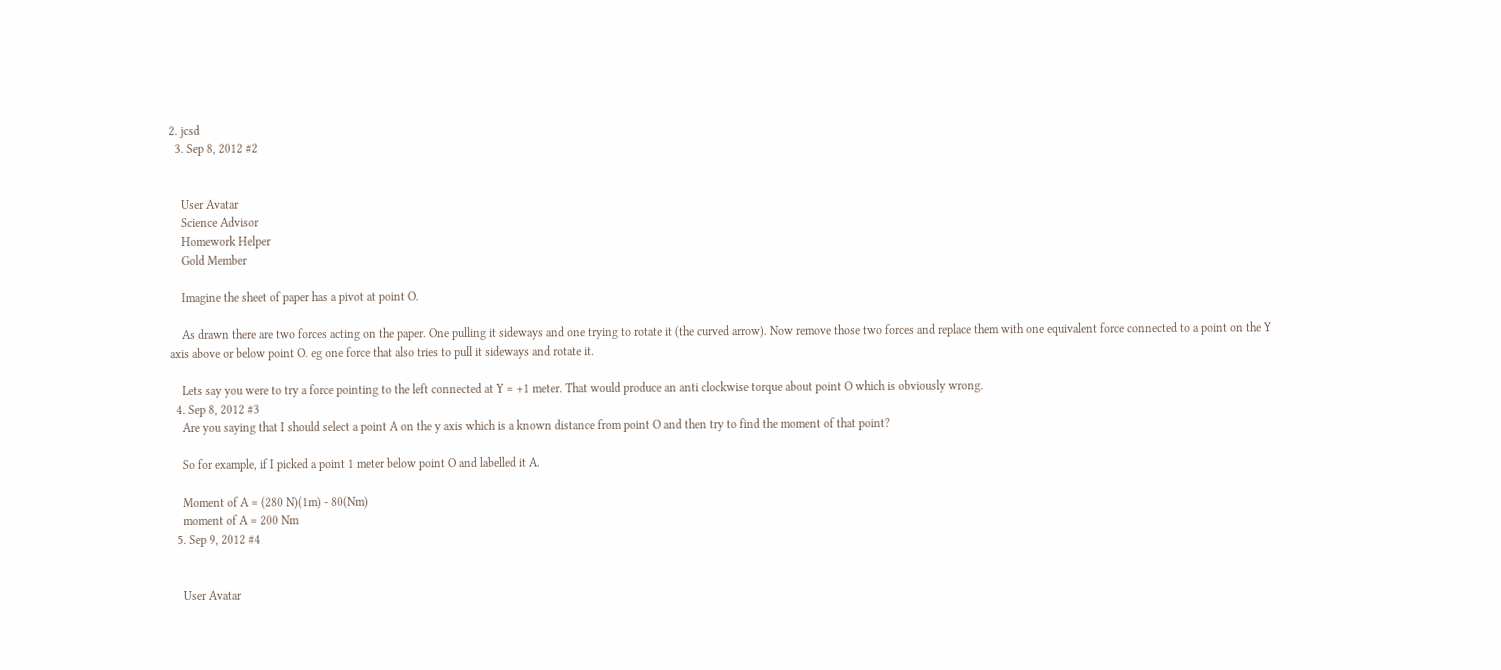2. jcsd
  3. Sep 8, 2012 #2


    User Avatar
    Science Advisor
    Homework Helper
    Gold Member

    Imagine the sheet of paper has a pivot at point O.

    As drawn there are two forces acting on the paper. One pulling it sideways and one trying to rotate it (the curved arrow). Now remove those two forces and replace them with one equivalent force connected to a point on the Y axis above or below point O. eg one force that also tries to pull it sideways and rotate it.

    Lets say you were to try a force pointing to the left connected at Y = +1 meter. That would produce an anti clockwise torque about point O which is obviously wrong.
  4. Sep 8, 2012 #3
    Are you saying that I should select a point A on the y axis which is a known distance from point O and then try to find the moment of that point?

    So for example, if I picked a point 1 meter below point O and labelled it A.

    Moment of A = (280 N)(1m) - 80(Nm)
    moment of A = 200 Nm
  5. Sep 9, 2012 #4


    User Avatar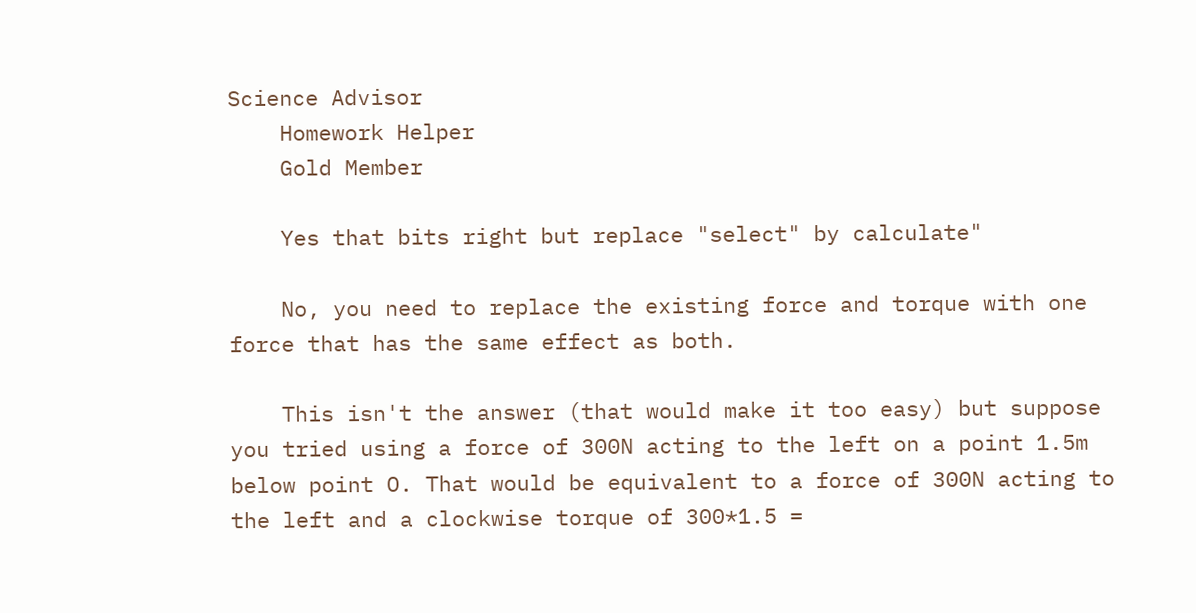Science Advisor
    Homework Helper
    Gold Member

    Yes that bits right but replace "select" by calculate"

    No, you need to replace the existing force and torque with one force that has the same effect as both.

    This isn't the answer (that would make it too easy) but suppose you tried using a force of 300N acting to the left on a point 1.5m below point O. That would be equivalent to a force of 300N acting to the left and a clockwise torque of 300*1.5 =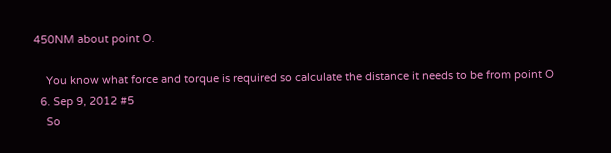450NM about point O.

    You know what force and torque is required so calculate the distance it needs to be from point O
  6. Sep 9, 2012 #5
    So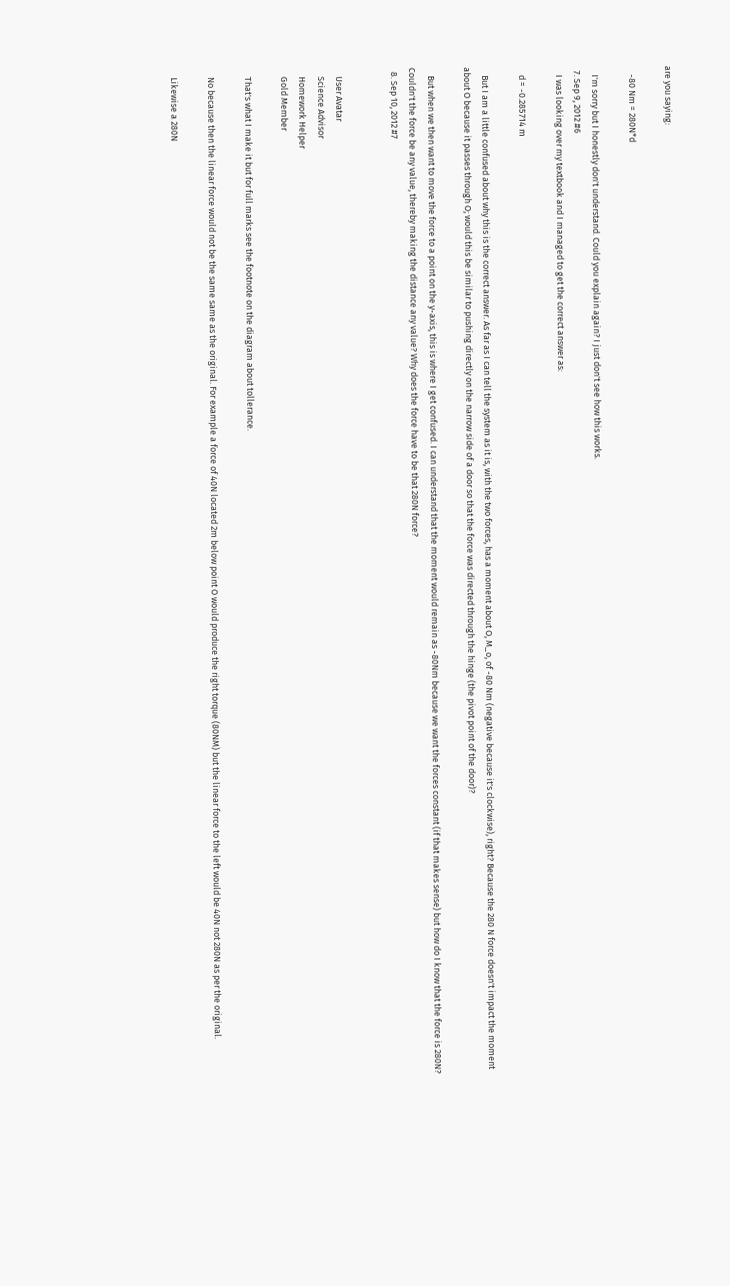are you saying:

    -80 Nm = 280N*d

    I'm sorry but I honestly don't understand. Could you explain again? I just don't see how this works.
  7. Sep 9, 2012 #6
    I was looking over my textbook and I managed to get the correct answer as:

    d = -0.285714 m

    But I am a little confused about why this is the correct answer. As far as I can tell the system as it is, with the two forces, has a moment about O, M_o, of -80 Nm (negative because it's clockwise), right? Because the 280 N force doesn't impact the moment about O because it passes through O; would this be similar to pushing directly on the narrow side of a door so that the force was directed through the hinge (the pivot point of the door)?

    But when we then want to move the force to a point on the y-axis, this is where I get confused. I can understand that the moment would remain as -80Nm because we want the forces constant (if that makes sense) but how do I know that the force is 280N? Couldn't the force be any value, thereby making the distance any value? Why does the force have to be that 280N force?
  8. Sep 10, 2012 #7


    User Avatar
    Science Advisor
    Homework Helper
    Gold Member

    That's what I make it but for full marks see the footnote on the diagram about tollerance.

    No because then the linear force would not be the same same as the original. For example a force of 40N located 2m below point O would produce the right torque (80NM) but the linear force to the left would be 40N not 280N as per the original.

    Likewise a 280N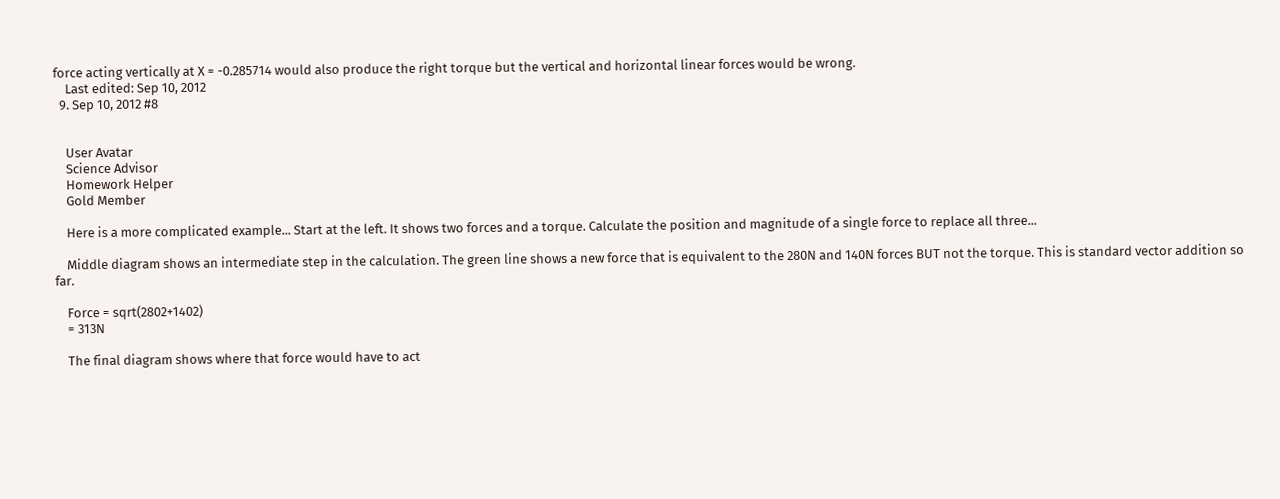force acting vertically at X = -0.285714 would also produce the right torque but the vertical and horizontal linear forces would be wrong.
    Last edited: Sep 10, 2012
  9. Sep 10, 2012 #8


    User Avatar
    Science Advisor
    Homework Helper
    Gold Member

    Here is a more complicated example... Start at the left. It shows two forces and a torque. Calculate the position and magnitude of a single force to replace all three...

    Middle diagram shows an intermediate step in the calculation. The green line shows a new force that is equivalent to the 280N and 140N forces BUT not the torque. This is standard vector addition so far.

    Force = sqrt(2802+1402)
    = 313N

    The final diagram shows where that force would have to act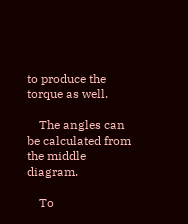to produce the torque as well.

    The angles can be calculated from the middle diagram.

    To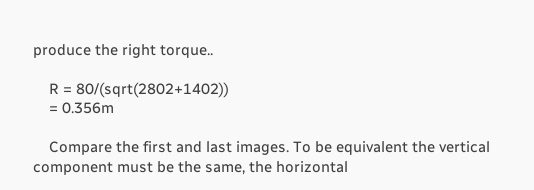produce the right torque..

    R = 80/(sqrt(2802+1402))
    = 0.356m

    Compare the first and last images. To be equivalent the vertical component must be the same, the horizontal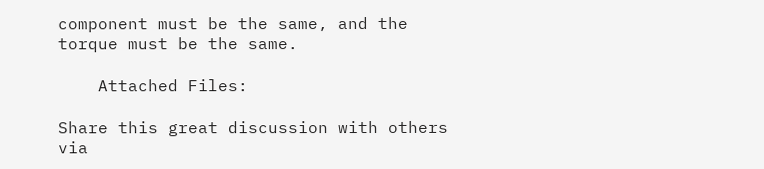component must be the same, and the torque must be the same.

    Attached Files:

Share this great discussion with others via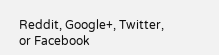Reddit, Google+, Twitter, or Facebook